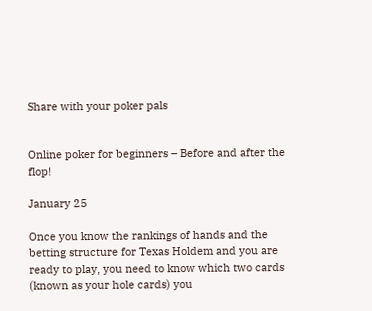Share with your poker pals


Online poker for beginners – Before and after the flop!

January 25

Once you know the rankings of hands and the betting structure for Texas Holdem and you are ready to play, you need to know which two cards (known as your hole cards) you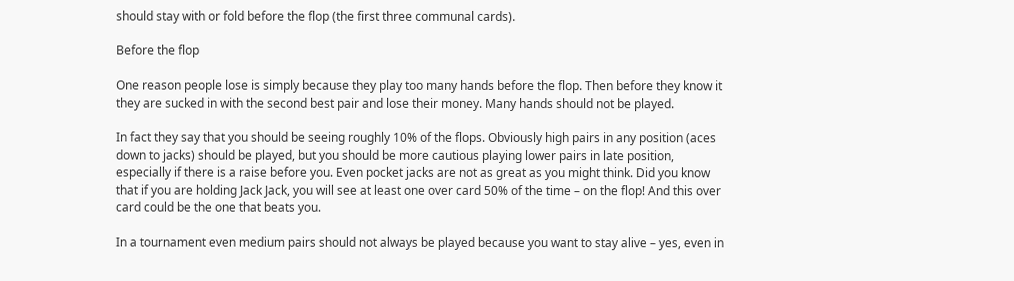should stay with or fold before the flop (the first three communal cards).

Before the flop

One reason people lose is simply because they play too many hands before the flop. Then before they know it they are sucked in with the second best pair and lose their money. Many hands should not be played.

In fact they say that you should be seeing roughly 10% of the flops. Obviously high pairs in any position (aces down to jacks) should be played, but you should be more cautious playing lower pairs in late position, especially if there is a raise before you. Even pocket jacks are not as great as you might think. Did you know that if you are holding Jack Jack, you will see at least one over card 50% of the time – on the flop! And this over card could be the one that beats you.

In a tournament even medium pairs should not always be played because you want to stay alive – yes, even in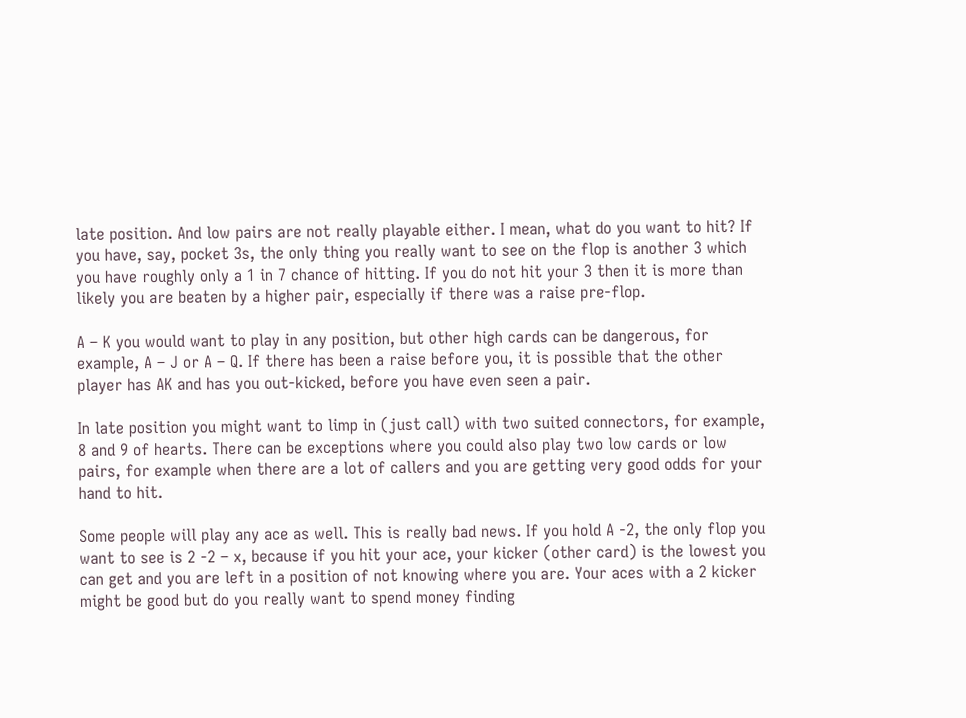late position. And low pairs are not really playable either. I mean, what do you want to hit? If you have, say, pocket 3s, the only thing you really want to see on the flop is another 3 which you have roughly only a 1 in 7 chance of hitting. If you do not hit your 3 then it is more than likely you are beaten by a higher pair, especially if there was a raise pre-flop.

A – K you would want to play in any position, but other high cards can be dangerous, for example, A – J or A – Q. If there has been a raise before you, it is possible that the other player has AK and has you out-kicked, before you have even seen a pair.

In late position you might want to limp in (just call) with two suited connectors, for example, 8 and 9 of hearts. There can be exceptions where you could also play two low cards or low pairs, for example when there are a lot of callers and you are getting very good odds for your hand to hit.

Some people will play any ace as well. This is really bad news. If you hold A -2, the only flop you want to see is 2 -2 – x, because if you hit your ace, your kicker (other card) is the lowest you can get and you are left in a position of not knowing where you are. Your aces with a 2 kicker might be good but do you really want to spend money finding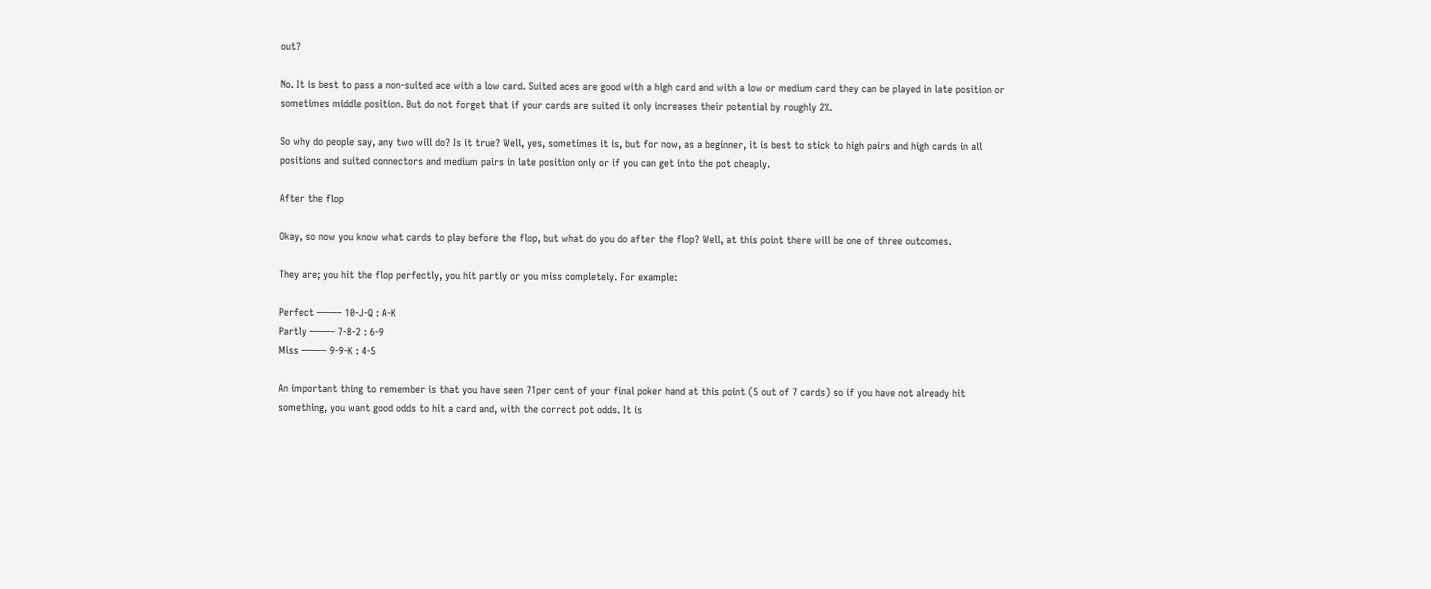out?

No. It is best to pass a non-suited ace with a low card. Suited aces are good with a high card and with a low or medium card they can be played in late position or sometimes middle position. But do not forget that if your cards are suited it only increases their potential by roughly 2%.

So why do people say, any two will do? Is it true? Well, yes, sometimes it is, but for now, as a beginner, it is best to stick to high pairs and high cards in all positions and suited connectors and medium pairs in late position only or if you can get into the pot cheaply.

After the flop

Okay, so now you know what cards to play before the flop, but what do you do after the flop? Well, at this point there will be one of three outcomes.

They are; you hit the flop perfectly, you hit partly or you miss completely. For example:

Perfect ——– 10-J-Q : A-K
Partly ——– 7-8-2 : 6-9
Miss ——– 9-9-K : 4-5

An important thing to remember is that you have seen 71per cent of your final poker hand at this point (5 out of 7 cards) so if you have not already hit something, you want good odds to hit a card and, with the correct pot odds. It is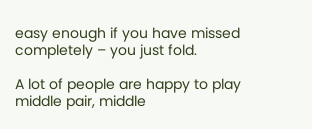easy enough if you have missed completely – you just fold.

A lot of people are happy to play middle pair, middle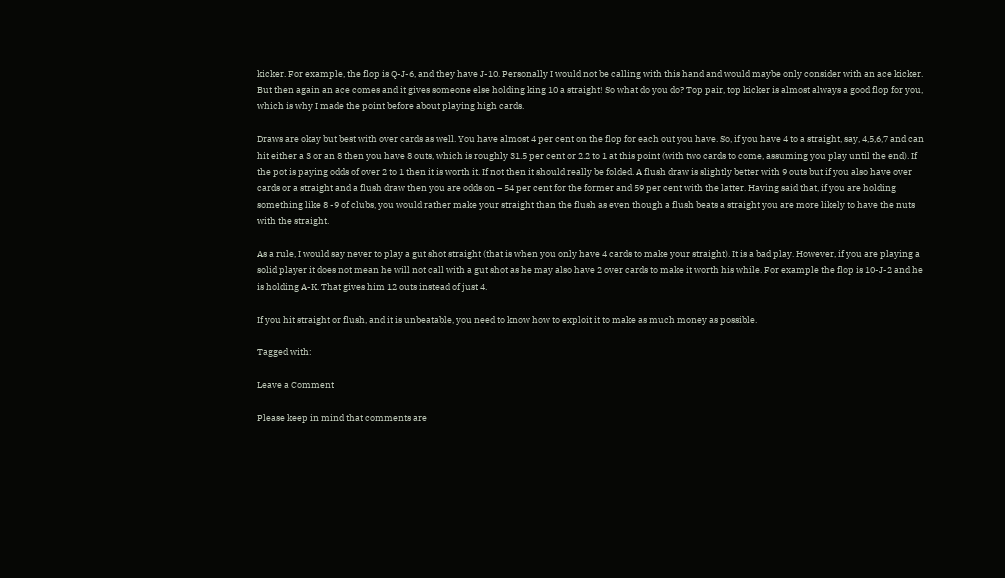kicker. For example, the flop is Q-J-6, and they have J-10. Personally I would not be calling with this hand and would maybe only consider with an ace kicker. But then again an ace comes and it gives someone else holding king 10 a straight! So what do you do? Top pair, top kicker is almost always a good flop for you, which is why I made the point before about playing high cards.

Draws are okay but best with over cards as well. You have almost 4 per cent on the flop for each out you have. So, if you have 4 to a straight, say, 4,5,6,7 and can hit either a 3 or an 8 then you have 8 outs, which is roughly 31.5 per cent or 2.2 to 1 at this point (with two cards to come, assuming you play until the end). If the pot is paying odds of over 2 to 1 then it is worth it. If not then it should really be folded. A flush draw is slightly better with 9 outs but if you also have over cards or a straight and a flush draw then you are odds on – 54 per cent for the former and 59 per cent with the latter. Having said that, if you are holding something like 8 -9 of clubs, you would rather make your straight than the flush as even though a flush beats a straight you are more likely to have the nuts with the straight.

As a rule, I would say never to play a gut shot straight (that is when you only have 4 cards to make your straight). It is a bad play. However, if you are playing a solid player it does not mean he will not call with a gut shot as he may also have 2 over cards to make it worth his while. For example the flop is 10-J-2 and he is holding A-K. That gives him 12 outs instead of just 4.

If you hit straight or flush, and it is unbeatable, you need to know how to exploit it to make as much money as possible.

Tagged with:

Leave a Comment

Please keep in mind that comments are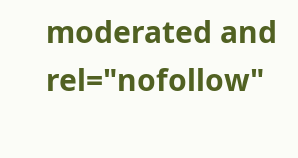moderated and rel="nofollow"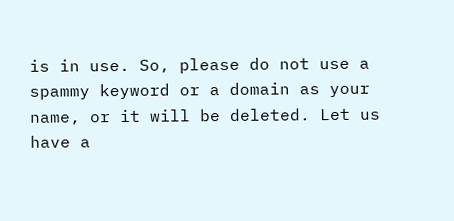is in use. So, please do not use a spammy keyword or a domain as your name, or it will be deleted. Let us have a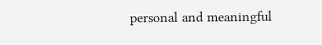personal and meaningful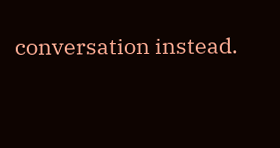conversation instead.